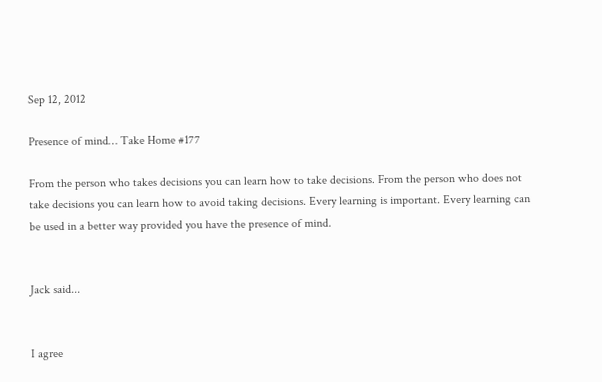Sep 12, 2012

Presence of mind… Take Home #177

From the person who takes decisions you can learn how to take decisions. From the person who does not take decisions you can learn how to avoid taking decisions. Every learning is important. Every learning can be used in a better way provided you have the presence of mind.


Jack said...


I agree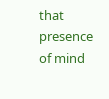that presence of mind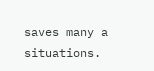saves many a situations.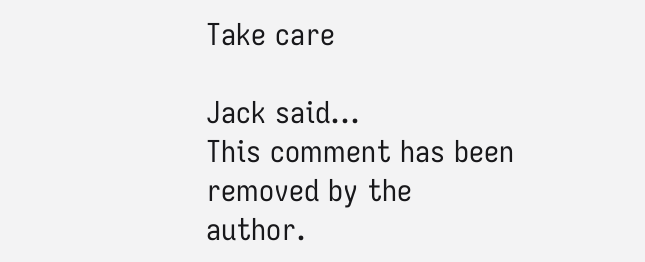Take care

Jack said...
This comment has been removed by the author.